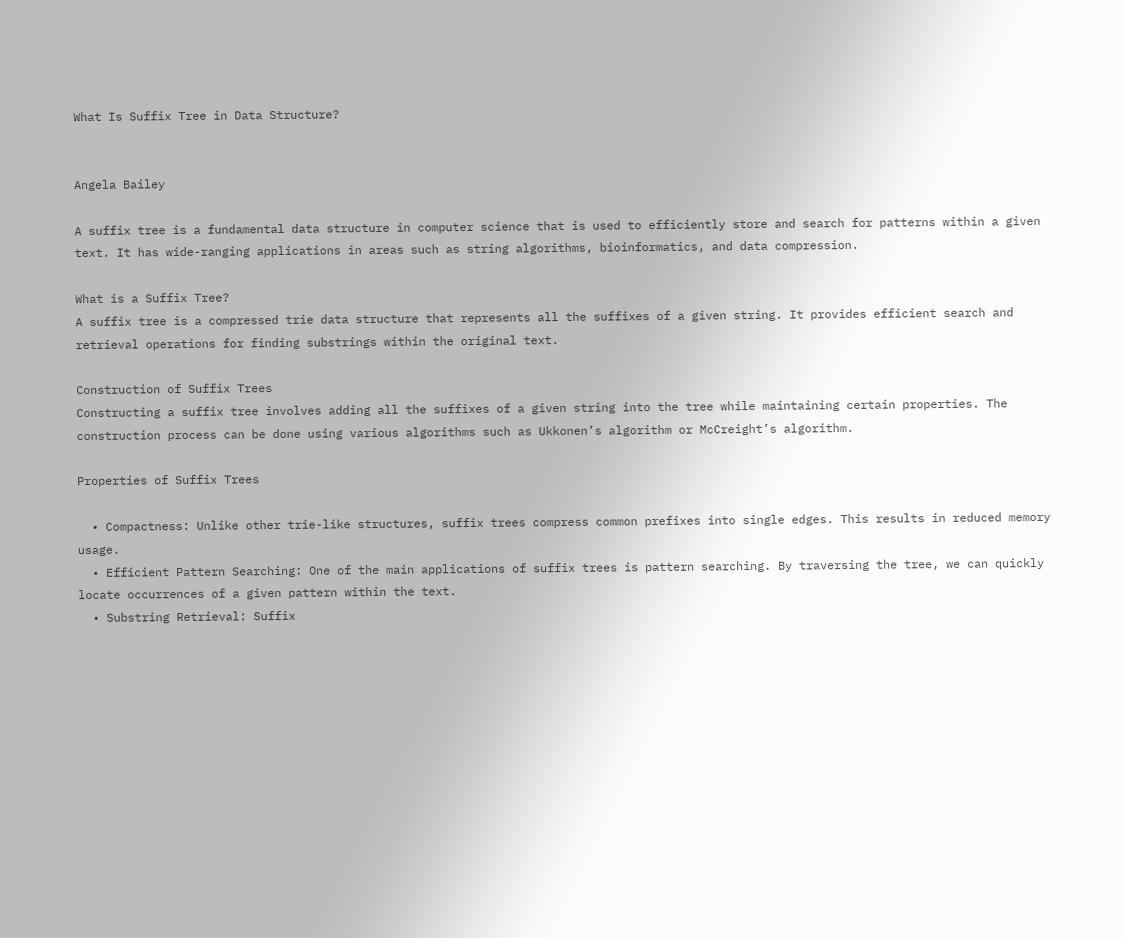What Is Suffix Tree in Data Structure?


Angela Bailey

A suffix tree is a fundamental data structure in computer science that is used to efficiently store and search for patterns within a given text. It has wide-ranging applications in areas such as string algorithms, bioinformatics, and data compression.

What is a Suffix Tree?
A suffix tree is a compressed trie data structure that represents all the suffixes of a given string. It provides efficient search and retrieval operations for finding substrings within the original text.

Construction of Suffix Trees
Constructing a suffix tree involves adding all the suffixes of a given string into the tree while maintaining certain properties. The construction process can be done using various algorithms such as Ukkonen’s algorithm or McCreight’s algorithm.

Properties of Suffix Trees

  • Compactness: Unlike other trie-like structures, suffix trees compress common prefixes into single edges. This results in reduced memory usage.
  • Efficient Pattern Searching: One of the main applications of suffix trees is pattern searching. By traversing the tree, we can quickly locate occurrences of a given pattern within the text.
  • Substring Retrieval: Suffix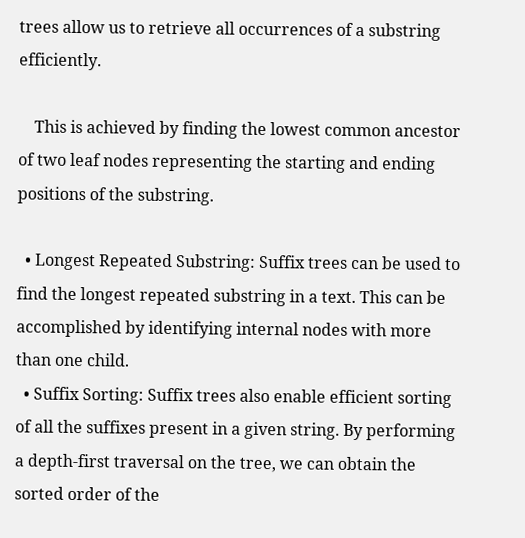trees allow us to retrieve all occurrences of a substring efficiently.

    This is achieved by finding the lowest common ancestor of two leaf nodes representing the starting and ending positions of the substring.

  • Longest Repeated Substring: Suffix trees can be used to find the longest repeated substring in a text. This can be accomplished by identifying internal nodes with more than one child.
  • Suffix Sorting: Suffix trees also enable efficient sorting of all the suffixes present in a given string. By performing a depth-first traversal on the tree, we can obtain the sorted order of the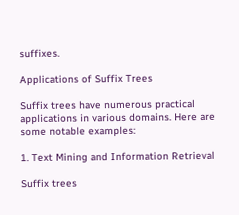suffixes.

Applications of Suffix Trees

Suffix trees have numerous practical applications in various domains. Here are some notable examples:

1. Text Mining and Information Retrieval

Suffix trees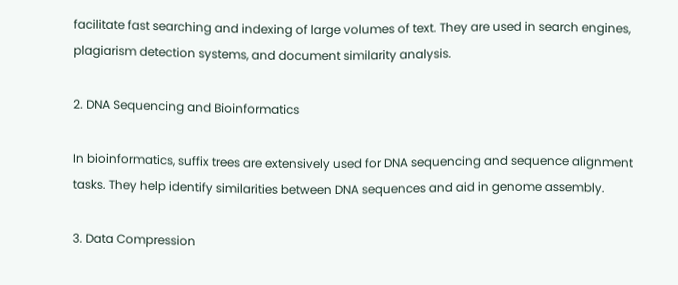facilitate fast searching and indexing of large volumes of text. They are used in search engines, plagiarism detection systems, and document similarity analysis.

2. DNA Sequencing and Bioinformatics

In bioinformatics, suffix trees are extensively used for DNA sequencing and sequence alignment tasks. They help identify similarities between DNA sequences and aid in genome assembly.

3. Data Compression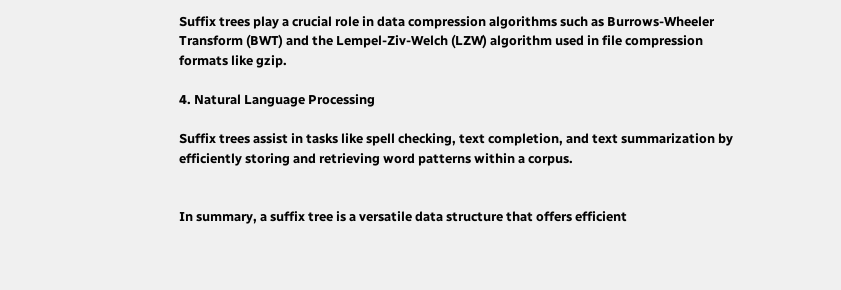Suffix trees play a crucial role in data compression algorithms such as Burrows-Wheeler Transform (BWT) and the Lempel-Ziv-Welch (LZW) algorithm used in file compression formats like gzip.

4. Natural Language Processing

Suffix trees assist in tasks like spell checking, text completion, and text summarization by efficiently storing and retrieving word patterns within a corpus.


In summary, a suffix tree is a versatile data structure that offers efficient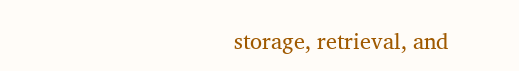storage, retrieval, and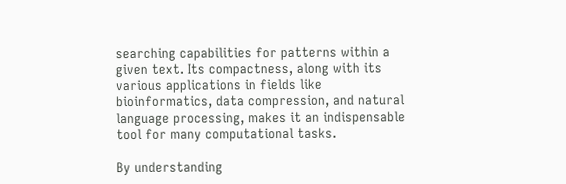searching capabilities for patterns within a given text. Its compactness, along with its various applications in fields like bioinformatics, data compression, and natural language processing, makes it an indispensable tool for many computational tasks.

By understanding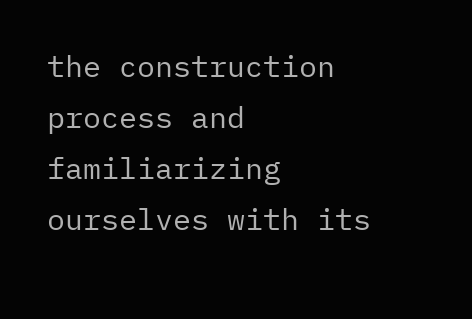the construction process and familiarizing ourselves with its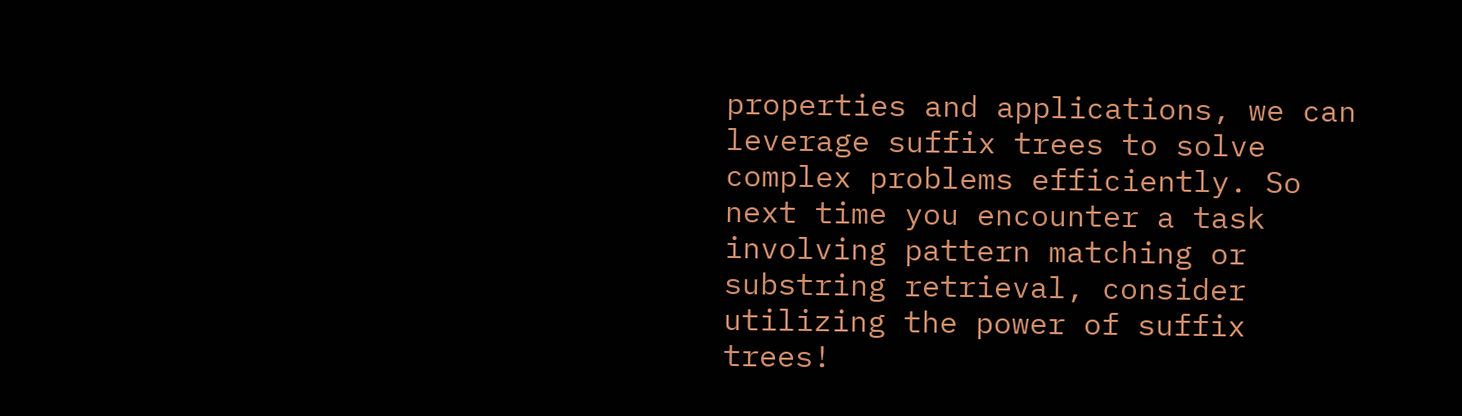properties and applications, we can leverage suffix trees to solve complex problems efficiently. So next time you encounter a task involving pattern matching or substring retrieval, consider utilizing the power of suffix trees!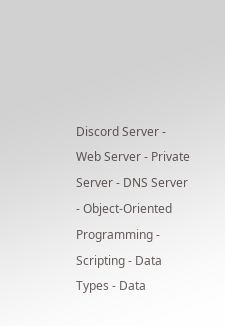Discord Server - Web Server - Private Server - DNS Server - Object-Oriented Programming - Scripting - Data Types - Data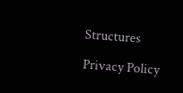Structures

Privacy Policy